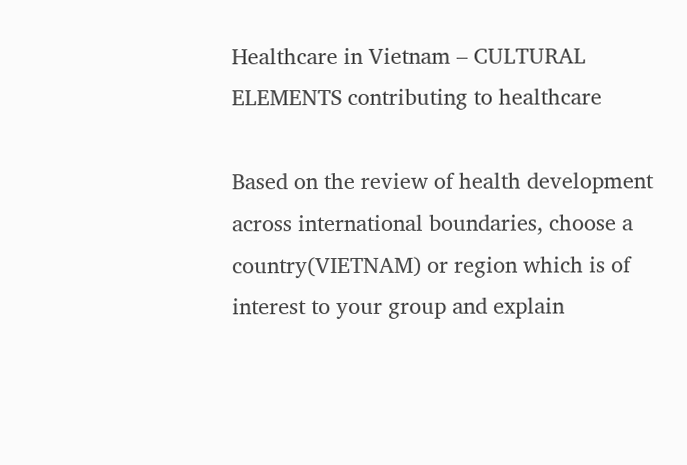Healthcare in Vietnam – CULTURAL ELEMENTS contributing to healthcare

Based on the review of health development across international boundaries, choose a country(VIETNAM) or region which is of interest to your group and explain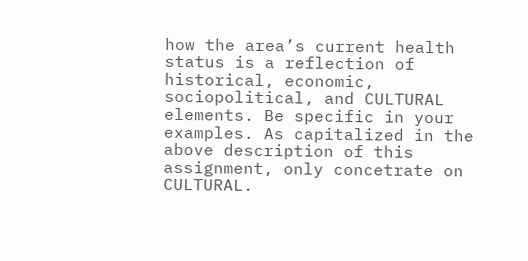how the area’s current health status is a reflection of historical, economic, sociopolitical, and CULTURAL elements. Be specific in your examples. As capitalized in the above description of this assignment, only concetrate on CULTURAL.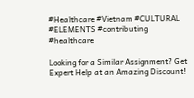#Healthcare #Vietnam #CULTURAL #ELEMENTS #contributing #healthcare

Looking for a Similar Assignment? Get Expert Help at an Amazing Discount!